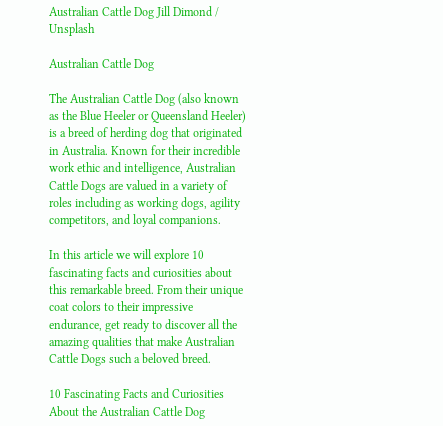Australian Cattle Dog Jill Dimond / Unsplash

Australian Cattle Dog

The Australian Cattle Dog (also known as the Blue Heeler or Queensland Heeler) is a breed of herding dog that originated in Australia. Known for their incredible work ethic and intelligence, Australian Cattle Dogs are valued in a variety of roles including as working dogs, agility competitors, and loyal companions.

In this article we will explore 10 fascinating facts and curiosities about this remarkable breed. From their unique coat colors to their impressive endurance, get ready to discover all the amazing qualities that make Australian Cattle Dogs such a beloved breed.

10 Fascinating Facts and Curiosities About the Australian Cattle Dog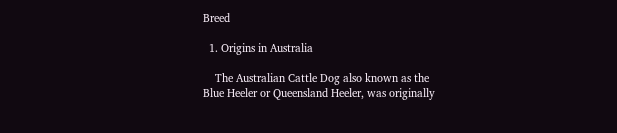Breed

  1. Origins in Australia

    The Australian Cattle Dog also known as the Blue Heeler or Queensland Heeler, was originally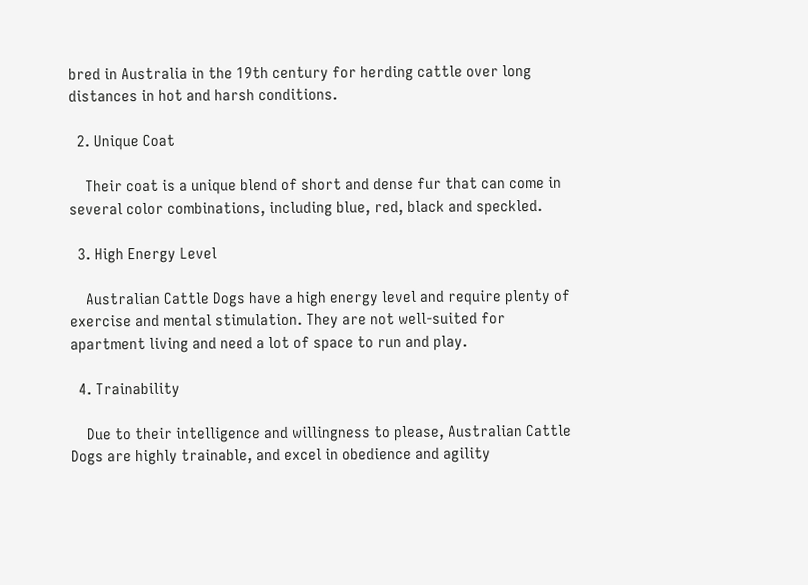bred in Australia in the 19th century for herding cattle over long distances in hot and harsh conditions.

  2. Unique Coat

    Their coat is a unique blend of short and dense fur that can come in several color combinations, including blue, red, black and speckled.

  3. High Energy Level

    Australian Cattle Dogs have a high energy level and require plenty of exercise and mental stimulation. They are not well-suited for apartment living and need a lot of space to run and play.

  4. Trainability

    Due to their intelligence and willingness to please, Australian Cattle Dogs are highly trainable, and excel in obedience and agility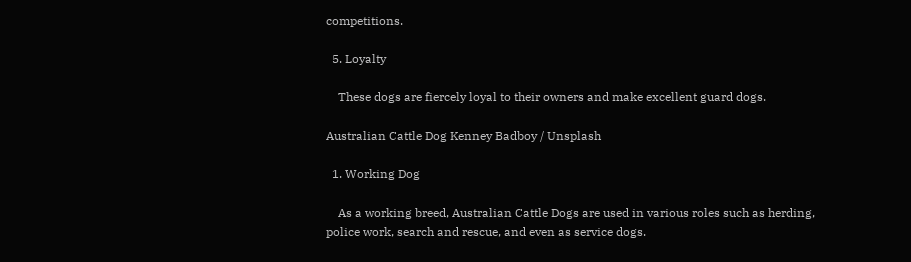competitions.

  5. Loyalty

    These dogs are fiercely loyal to their owners and make excellent guard dogs.

Australian Cattle Dog Kenney Badboy / Unsplash

  1. Working Dog

    As a working breed, Australian Cattle Dogs are used in various roles such as herding, police work, search and rescue, and even as service dogs.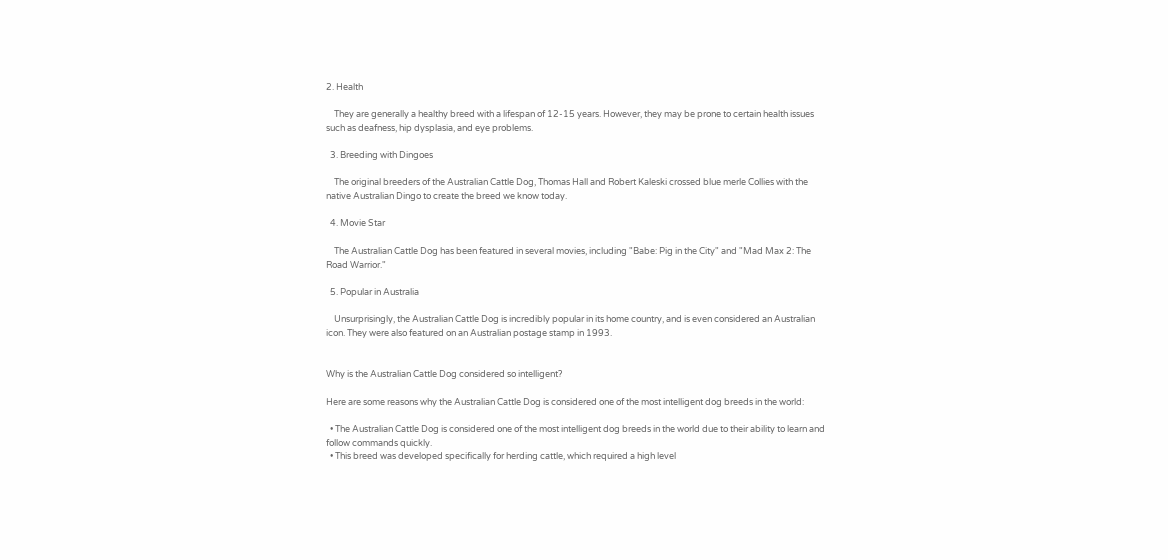2. Health

    They are generally a healthy breed with a lifespan of 12-15 years. However, they may be prone to certain health issues such as deafness, hip dysplasia, and eye problems.

  3. Breeding with Dingoes

    The original breeders of the Australian Cattle Dog, Thomas Hall and Robert Kaleski crossed blue merle Collies with the native Australian Dingo to create the breed we know today.

  4. Movie Star

    The Australian Cattle Dog has been featured in several movies, including "Babe: Pig in the City" and "Mad Max 2: The Road Warrior."

  5. Popular in Australia

    Unsurprisingly, the Australian Cattle Dog is incredibly popular in its home country, and is even considered an Australian icon. They were also featured on an Australian postage stamp in 1993.


Why is the Australian Cattle Dog considered so intelligent?

Here are some reasons why the Australian Cattle Dog is considered one of the most intelligent dog breeds in the world:

  • The Australian Cattle Dog is considered one of the most intelligent dog breeds in the world due to their ability to learn and follow commands quickly.
  • This breed was developed specifically for herding cattle, which required a high level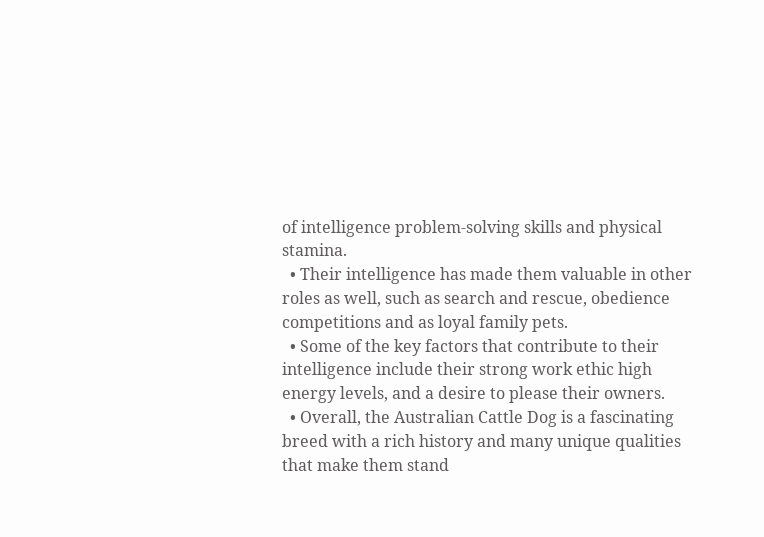of intelligence problem-solving skills and physical stamina.
  • Their intelligence has made them valuable in other roles as well, such as search and rescue, obedience competitions and as loyal family pets.
  • Some of the key factors that contribute to their intelligence include their strong work ethic high energy levels, and a desire to please their owners.
  • Overall, the Australian Cattle Dog is a fascinating breed with a rich history and many unique qualities that make them stand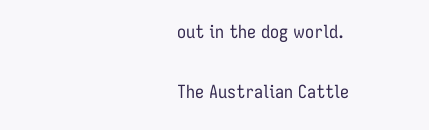out in the dog world.

The Australian Cattle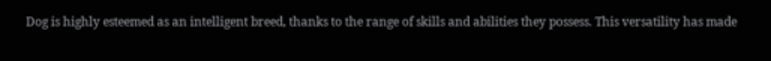Dog is highly esteemed as an intelligent breed, thanks to the range of skills and abilities they possess. This versatility has made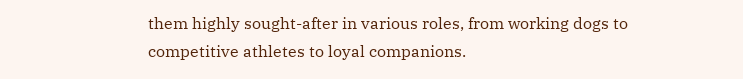them highly sought-after in various roles, from working dogs to competitive athletes to loyal companions.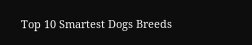Top 10 Smartest Dogs Breeds